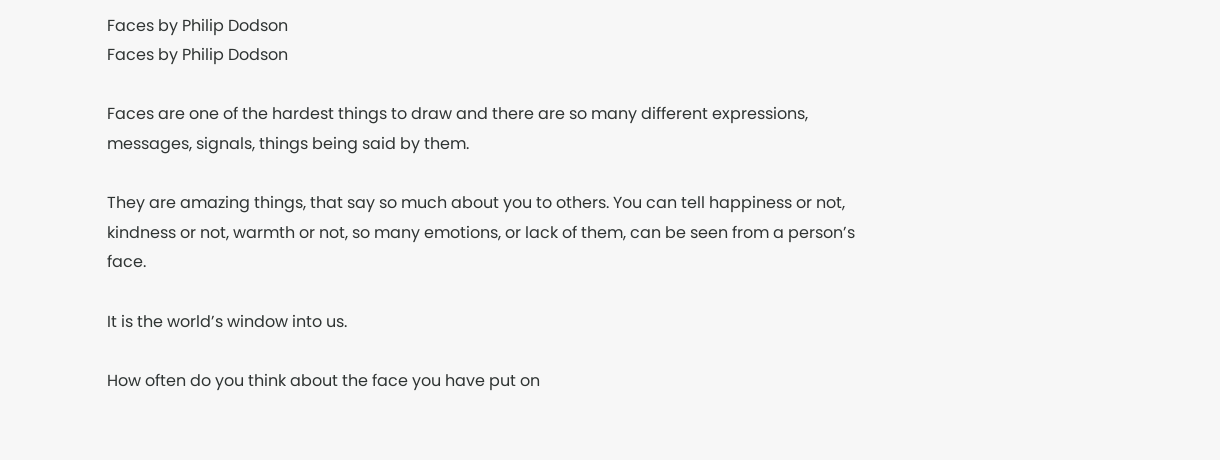Faces by Philip Dodson
Faces by Philip Dodson

Faces are one of the hardest things to draw and there are so many different expressions, messages, signals, things being said by them.

They are amazing things, that say so much about you to others. You can tell happiness or not, kindness or not, warmth or not, so many emotions, or lack of them, can be seen from a person’s face.

It is the world’s window into us.

How often do you think about the face you have put on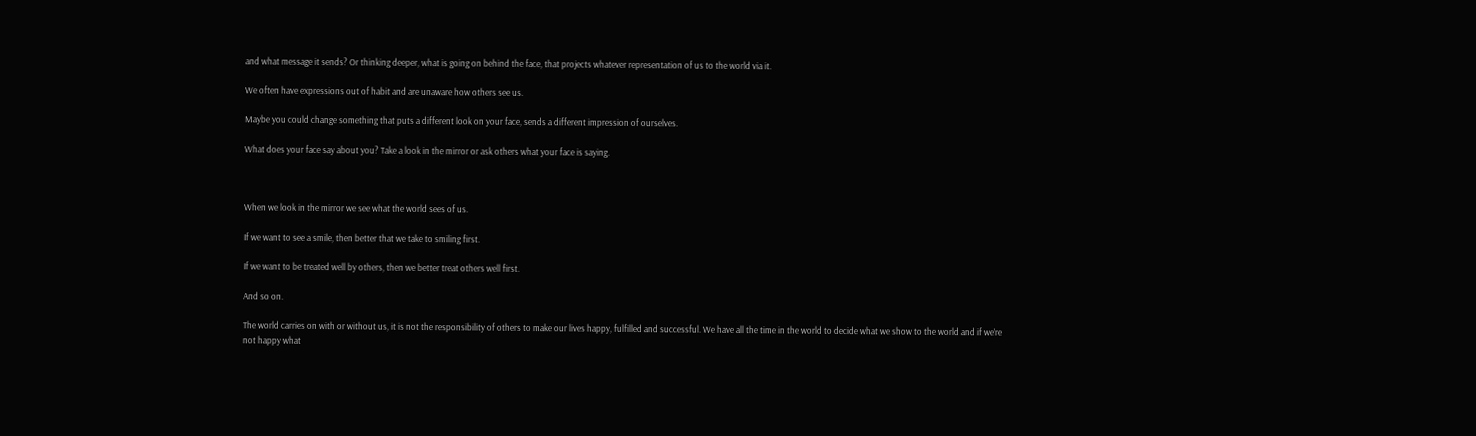and what message it sends? Or thinking deeper, what is going on behind the face, that projects whatever representation of us to the world via it.

We often have expressions out of habit and are unaware how others see us.

Maybe you could change something that puts a different look on your face, sends a different impression of ourselves.

What does your face say about you? Take a look in the mirror or ask others what your face is saying.



When we look in the mirror we see what the world sees of us.

If we want to see a smile, then better that we take to smiling first.

If we want to be treated well by others, then we better treat others well first.

And so on.

The world carries on with or without us, it is not the responsibility of others to make our lives happy, fulfilled and successful. We have all the time in the world to decide what we show to the world and if we’re not happy what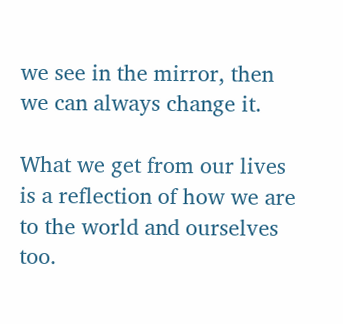we see in the mirror, then we can always change it.

What we get from our lives is a reflection of how we are to the world and ourselves too.